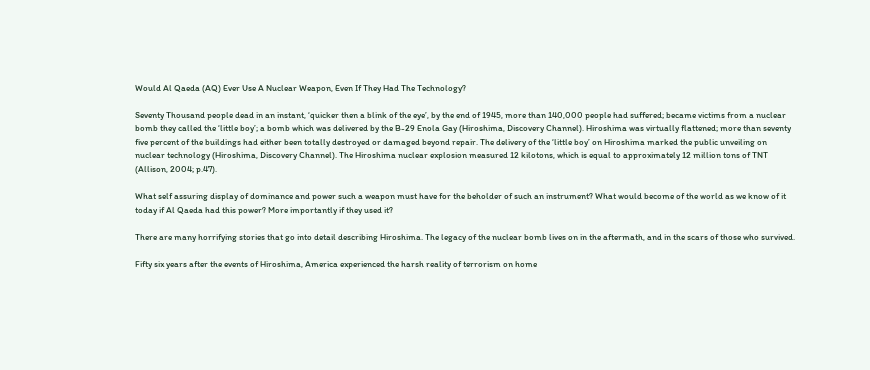Would Al Qaeda (AQ) Ever Use A Nuclear Weapon, Even If They Had The Technology?

Seventy Thousand people dead in an instant, ‘quicker then a blink of the eye’, by the end of 1945, more than 140,000 people had suffered; became victims from a nuclear bomb they called the ‘little boy’; a bomb which was delivered by the B-29 Enola Gay (Hiroshima, Discovery Channel). Hiroshima was virtually flattened; more than seventy five percent of the buildings had either been totally destroyed or damaged beyond repair. The delivery of the ‘little boy’ on Hiroshima marked the public unveiling on nuclear technology (Hiroshima, Discovery Channel). The Hiroshima nuclear explosion measured 12 kilotons, which is equal to approximately 12 million tons of TNT (Allison, 2004; p.47).

What self assuring display of dominance and power such a weapon must have for the beholder of such an instrument? What would become of the world as we know of it today if Al Qaeda had this power? More importantly if they used it?

There are many horrifying stories that go into detail describing Hiroshima. The legacy of the nuclear bomb lives on in the aftermath, and in the scars of those who survived.

Fifty six years after the events of Hiroshima, America experienced the harsh reality of terrorism on home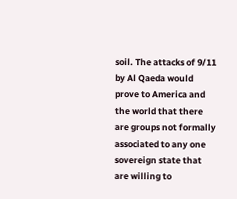soil. The attacks of 9/11 by Al Qaeda would prove to America and the world that there are groups not formally associated to any one sovereign state that are willing to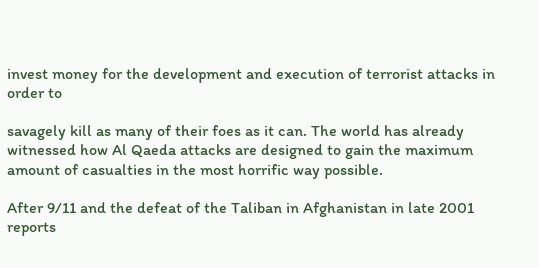invest money for the development and execution of terrorist attacks in order to

savagely kill as many of their foes as it can. The world has already witnessed how Al Qaeda attacks are designed to gain the maximum amount of casualties in the most horrific way possible.

After 9/11 and the defeat of the Taliban in Afghanistan in late 2001 reports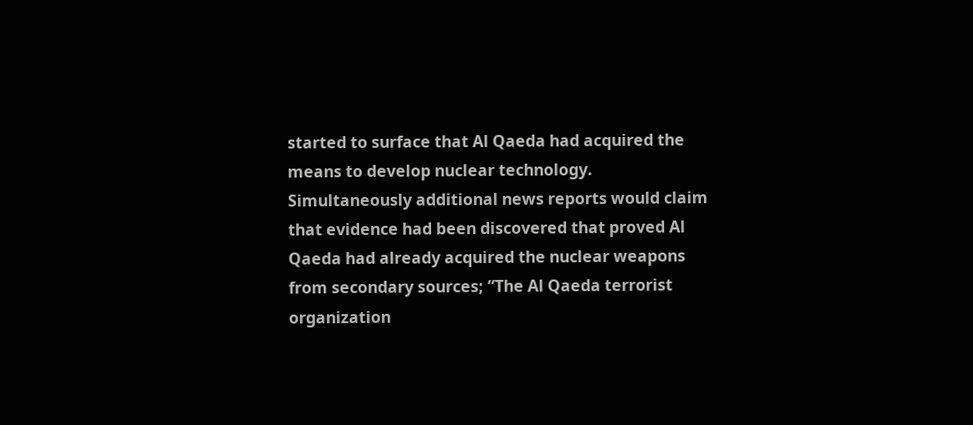started to surface that Al Qaeda had acquired the means to develop nuclear technology. Simultaneously additional news reports would claim that evidence had been discovered that proved Al Qaeda had already acquired the nuclear weapons from secondary sources; “The Al Qaeda terrorist organization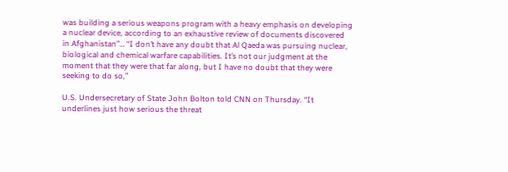was building a serious weapons program with a heavy emphasis on developing a nuclear device, according to an exhaustive review of documents discovered in Afghanistan”… “I don’t have any doubt that Al Qaeda was pursuing nuclear, biological and chemical warfare capabilities. It’s not our judgment at the moment that they were that far along, but I have no doubt that they were seeking to do so,”

U.S. Undersecretary of State John Bolton told CNN on Thursday. “It underlines just how serious the threat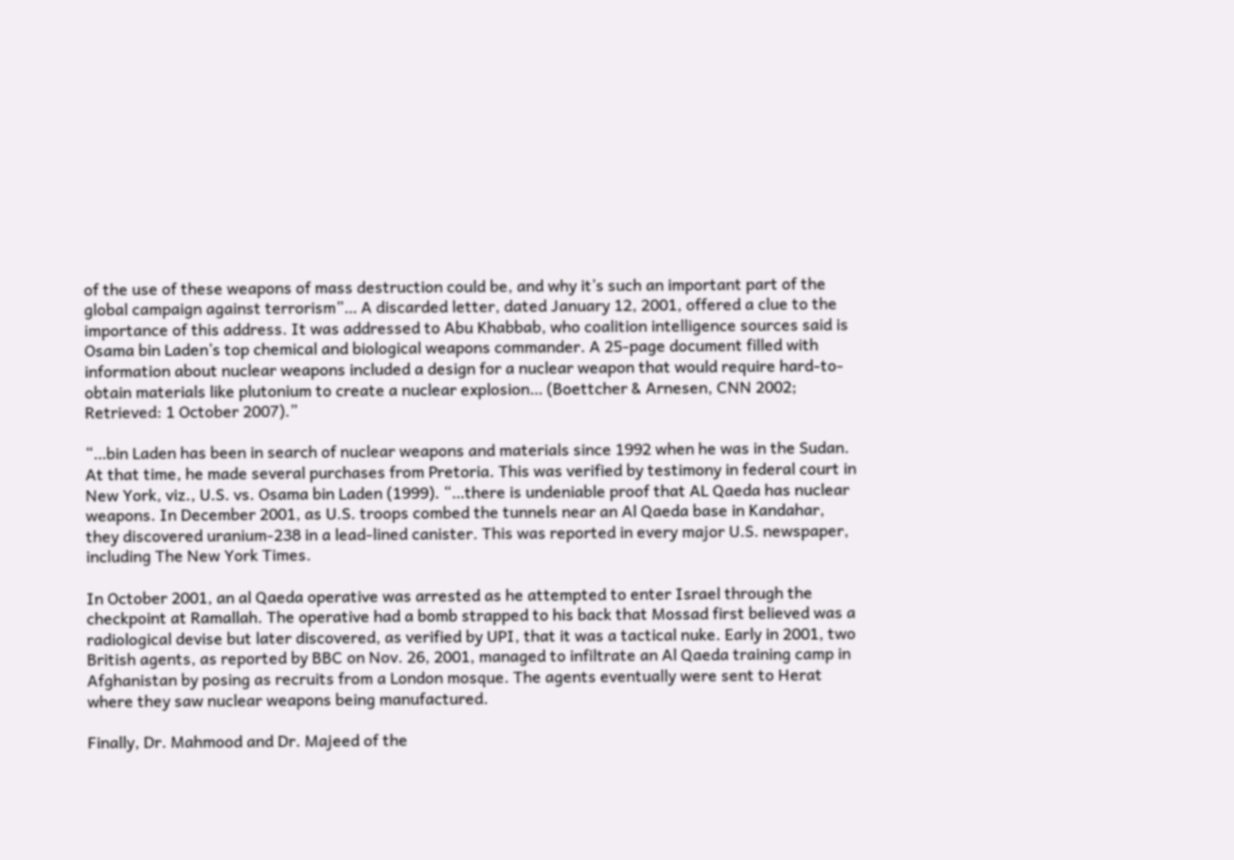of the use of these weapons of mass destruction could be, and why it’s such an important part of the global campaign against terrorism”… A discarded letter, dated January 12, 2001, offered a clue to the importance of this address. It was addressed to Abu Khabbab, who coalition intelligence sources said is Osama bin Laden’s top chemical and biological weapons commander. A 25-page document filled with information about nuclear weapons included a design for a nuclear weapon that would require hard-to-obtain materials like plutonium to create a nuclear explosion… (Boettcher & Arnesen, CNN 2002; Retrieved: 1 October 2007).”

“…bin Laden has been in search of nuclear weapons and materials since 1992 when he was in the Sudan. At that time, he made several purchases from Pretoria. This was verified by testimony in federal court in New York, viz., U.S. vs. Osama bin Laden (1999). “…there is undeniable proof that AL Qaeda has nuclear weapons. In December 2001, as U.S. troops combed the tunnels near an Al Qaeda base in Kandahar, they discovered uranium-238 in a lead-lined canister. This was reported in every major U.S. newspaper, including The New York Times.

In October 2001, an al Qaeda operative was arrested as he attempted to enter Israel through the checkpoint at Ramallah. The operative had a bomb strapped to his back that Mossad first believed was a radiological devise but later discovered, as verified by UPI, that it was a tactical nuke. Early in 2001, two British agents, as reported by BBC on Nov. 26, 2001, managed to infiltrate an Al Qaeda training camp in Afghanistan by posing as recruits from a London mosque. The agents eventually were sent to Herat where they saw nuclear weapons being manufactured.

Finally, Dr. Mahmood and Dr. Majeed of the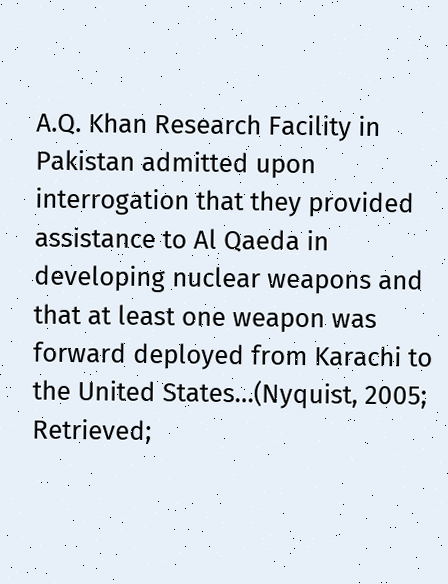A.Q. Khan Research Facility in Pakistan admitted upon interrogation that they provided assistance to Al Qaeda in developing nuclear weapons and that at least one weapon was forward deployed from Karachi to the United States…(Nyquist, 2005; Retrieved;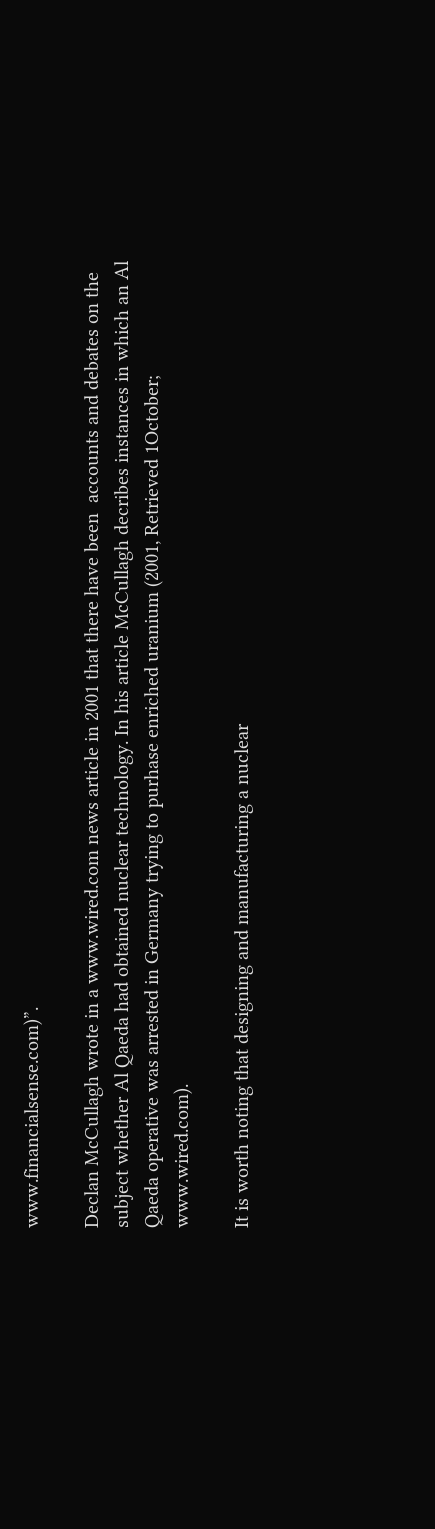www.financialsense.com)”.

Declan McCullagh wrote in a www.wired.com news article in 2001 that there have been  accounts and debates on the subject whether Al Qaeda had obtained nuclear technology. In his article McCullagh decribes instances in which an Al Qaeda operative was arrested in Germany trying to purhase enriched uranium (2001, Retrieved 1October; www.wired.com).

It is worth noting that designing and manufacturing a nuclear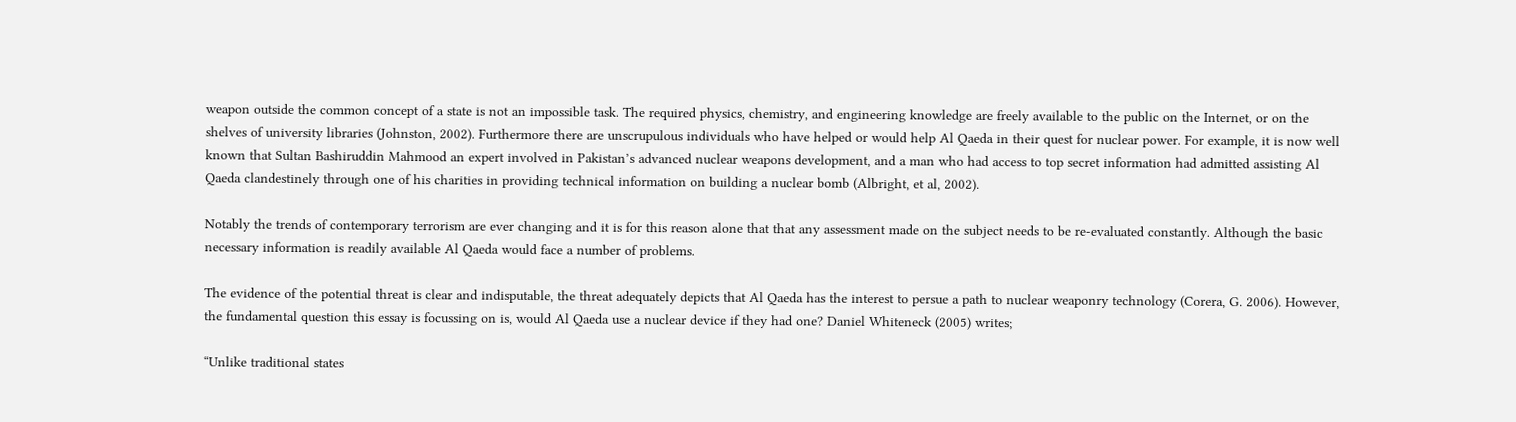weapon outside the common concept of a state is not an impossible task. The required physics, chemistry, and engineering knowledge are freely available to the public on the Internet, or on the shelves of university libraries (Johnston, 2002). Furthermore there are unscrupulous individuals who have helped or would help Al Qaeda in their quest for nuclear power. For example, it is now well known that Sultan Bashiruddin Mahmood an expert involved in Pakistan’s advanced nuclear weapons development, and a man who had access to top secret information had admitted assisting Al Qaeda clandestinely through one of his charities in providing technical information on building a nuclear bomb (Albright, et al, 2002).

Notably the trends of contemporary terrorism are ever changing and it is for this reason alone that that any assessment made on the subject needs to be re-evaluated constantly. Although the basic necessary information is readily available Al Qaeda would face a number of problems.

The evidence of the potential threat is clear and indisputable, the threat adequately depicts that Al Qaeda has the interest to persue a path to nuclear weaponry technology (Corera, G. 2006). However, the fundamental question this essay is focussing on is, would Al Qaeda use a nuclear device if they had one? Daniel Whiteneck (2005) writes;

“Unlike traditional states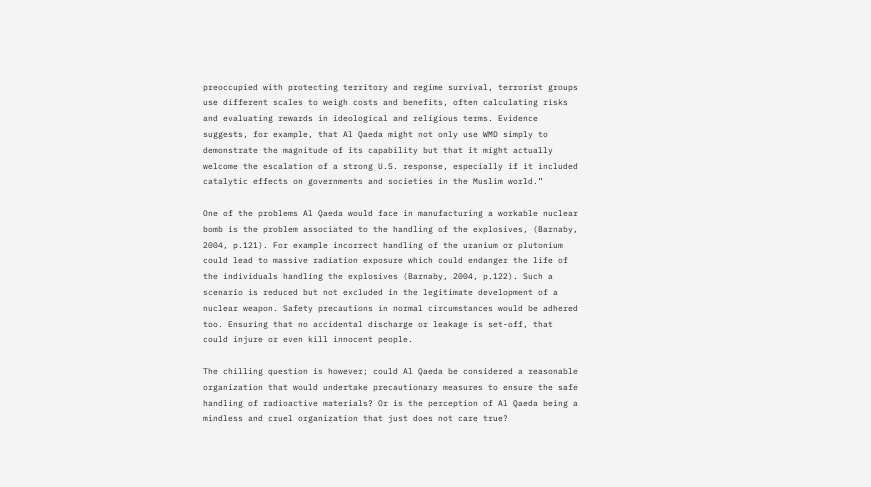preoccupied with protecting territory and regime survival, terrorist groups use different scales to weigh costs and benefits, often calculating risks and evaluating rewards in ideological and religious terms. Evidence suggests, for example, that Al Qaeda might not only use WMD simply to demonstrate the magnitude of its capability but that it might actually welcome the escalation of a strong U.S. response, especially if it included catalytic effects on governments and societies in the Muslim world.”

One of the problems Al Qaeda would face in manufacturing a workable nuclear bomb is the problem associated to the handling of the explosives, (Barnaby, 2004, p.121). For example incorrect handling of the uranium or plutonium could lead to massive radiation exposure which could endanger the life of the individuals handling the explosives (Barnaby, 2004, p.122). Such a scenario is reduced but not excluded in the legitimate development of a nuclear weapon. Safety precautions in normal circumstances would be adhered too. Ensuring that no accidental discharge or leakage is set-off, that could injure or even kill innocent people.

The chilling question is however; could Al Qaeda be considered a reasonable organization that would undertake precautionary measures to ensure the safe handling of radioactive materials? Or is the perception of Al Qaeda being a mindless and cruel organization that just does not care true?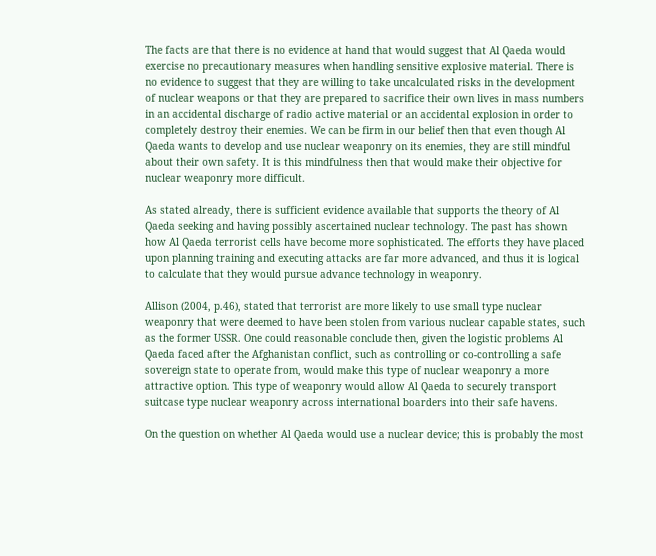The facts are that there is no evidence at hand that would suggest that Al Qaeda would exercise no precautionary measures when handling sensitive explosive material. There is no evidence to suggest that they are willing to take uncalculated risks in the development of nuclear weapons or that they are prepared to sacrifice their own lives in mass numbers in an accidental discharge of radio active material or an accidental explosion in order to completely destroy their enemies. We can be firm in our belief then that even though Al Qaeda wants to develop and use nuclear weaponry on its enemies, they are still mindful about their own safety. It is this mindfulness then that would make their objective for nuclear weaponry more difficult.

As stated already, there is sufficient evidence available that supports the theory of Al Qaeda seeking and having possibly ascertained nuclear technology. The past has shown how Al Qaeda terrorist cells have become more sophisticated. The efforts they have placed upon planning training and executing attacks are far more advanced, and thus it is logical to calculate that they would pursue advance technology in weaponry.

Allison (2004, p.46), stated that terrorist are more likely to use small type nuclear weaponry that were deemed to have been stolen from various nuclear capable states, such as the former USSR. One could reasonable conclude then, given the logistic problems Al Qaeda faced after the Afghanistan conflict, such as controlling or co-controlling a safe sovereign state to operate from, would make this type of nuclear weaponry a more attractive option. This type of weaponry would allow Al Qaeda to securely transport suitcase type nuclear weaponry across international boarders into their safe havens.

On the question on whether Al Qaeda would use a nuclear device; this is probably the most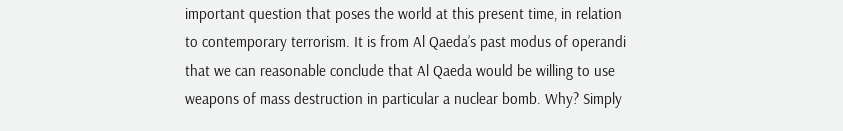important question that poses the world at this present time, in relation to contemporary terrorism. It is from Al Qaeda’s past modus of operandi that we can reasonable conclude that Al Qaeda would be willing to use weapons of mass destruction in particular a nuclear bomb. Why? Simply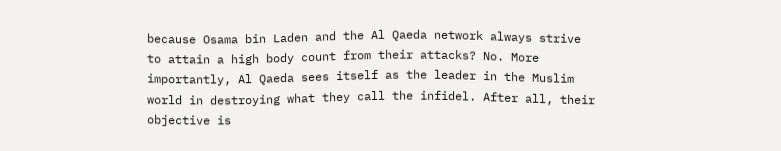because Osama bin Laden and the Al Qaeda network always strive to attain a high body count from their attacks? No. More importantly, Al Qaeda sees itself as the leader in the Muslim world in destroying what they call the infidel. After all, their objective is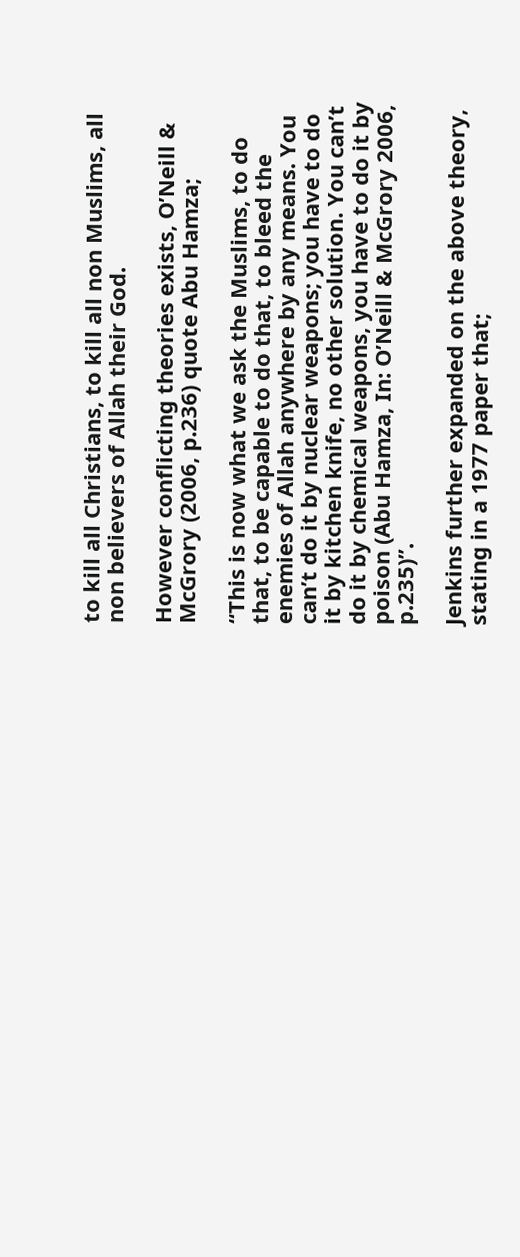to kill all Christians, to kill all non Muslims, all non believers of Allah their God.

However conflicting theories exists, O’Neill & McGrory (2006, p.236) quote Abu Hamza;

“This is now what we ask the Muslims, to do that, to be capable to do that, to bleed the enemies of Allah anywhere by any means. You can’t do it by nuclear weapons; you have to do it by kitchen knife, no other solution. You can’t do it by chemical weapons, you have to do it by poison (Abu Hamza, In: O’Neill & McGrory 2006, p.235)”.

Jenkins further expanded on the above theory, stating in a 1977 paper that;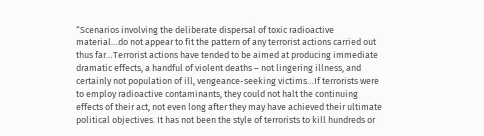“Scenarios involving the deliberate dispersal of toxic radioactive material…do not appear to fit the pattern of any terrorist actions carried out thus far…Terrorist actions have tended to be aimed at producing immediate dramatic effects, a handful of violent deaths – not lingering illness, and certainly not population of ill, vengeance-seeking victims…If terrorists were to employ radioactive contaminants, they could not halt the continuing effects of their act, not even long after they may have achieved their ultimate political objectives. It has not been the style of terrorists to kill hundreds or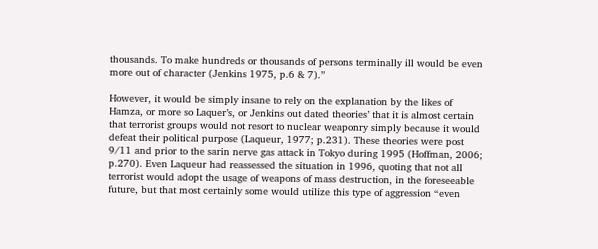thousands. To make hundreds or thousands of persons terminally ill would be even more out of character (Jenkins 1975, p.6 & 7).”

However, it would be simply insane to rely on the explanation by the likes of Hamza, or more so Laquer’s, or Jenkins out dated theories’ that it is almost certain that terrorist groups would not resort to nuclear weaponry simply because it would defeat their political purpose (Laqueur, 1977; p.231). These theories were post 9/11 and prior to the sarin nerve gas attack in Tokyo during 1995 (Hoffman, 2006; p.270). Even Laqueur had reassessed the situation in 1996, quoting that not all terrorist would adopt the usage of weapons of mass destruction, in the foreseeable future, but that most certainly some would utilize this type of aggression “even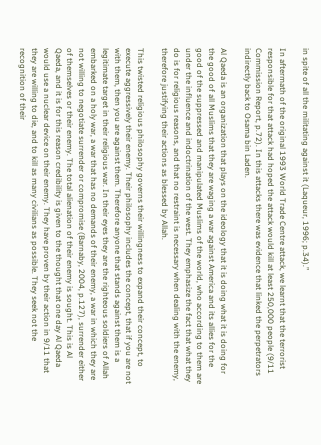in spite of all the militating against it (Laqueur, 1996; p.34).”

In aftermath of the original 1993 World Trade Centre attack, we learnt that the terrorist responsible for that attack had hoped the attack would kill at least 250,000 people (9/11 Commission Report, p.72). In this attacks there was evidence that linked the perpetrators indirectly back to Osama bin Laden.

Al Qaeda is an organization that plays on the ideology that it is doing what it is doing for the good of all Muslims that they are waging a war against America and its allies for the good of the suppressed and manipulated Muslims of the world, who according to them are under the influence and indoctrination of the west. They emphasize the fact that what they do is for religious reasons, and that no restraint is necessary when dealing with the enemy, therefore justifying their actions as blessed by Allah.

This twisted religious philosophy governs their willingness to expand their concept, to execute aggressively their enemy. Their philosophy includes the concept, that if you are not with them, then you are against them. Therefore anyone that stands against them is a legitimate target in their religious war. In their eyes they are the righteous soldiers of Allah embarked on a holy war, a war that has no demands of their enemy, a war in which they are not willing to negotiate surrender or compromise (Barnaby, 2004, p.127), surrender either of themselves or their enemy. The total alienation of their enemy is sought. This is Al Qaeda, and it is for this reason credibility is given to the thought that one day Al Qaeda would use a nuclear device on their enemy. They have proven by their action in 9/11 that they are willing to die, and to kill as many civilians as possible. They seek not the recognition of their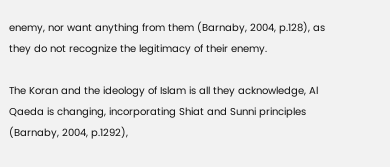enemy, nor want anything from them (Barnaby, 2004, p.128), as they do not recognize the legitimacy of their enemy.

The Koran and the ideology of Islam is all they acknowledge, Al Qaeda is changing, incorporating Shiat and Sunni principles (Barnaby, 2004, p.1292),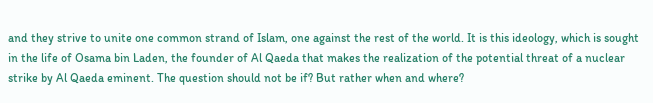and they strive to unite one common strand of Islam, one against the rest of the world. It is this ideology, which is sought in the life of Osama bin Laden, the founder of Al Qaeda that makes the realization of the potential threat of a nuclear strike by Al Qaeda eminent. The question should not be if? But rather when and where?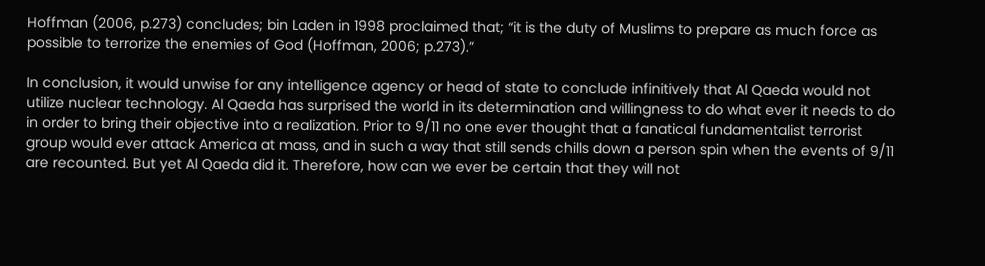Hoffman (2006, p.273) concludes; bin Laden in 1998 proclaimed that; “it is the duty of Muslims to prepare as much force as possible to terrorize the enemies of God (Hoffman, 2006; p.273).”

In conclusion, it would unwise for any intelligence agency or head of state to conclude infinitively that Al Qaeda would not utilize nuclear technology. Al Qaeda has surprised the world in its determination and willingness to do what ever it needs to do in order to bring their objective into a realization. Prior to 9/11 no one ever thought that a fanatical fundamentalist terrorist group would ever attack America at mass, and in such a way that still sends chills down a person spin when the events of 9/11 are recounted. But yet Al Qaeda did it. Therefore, how can we ever be certain that they will not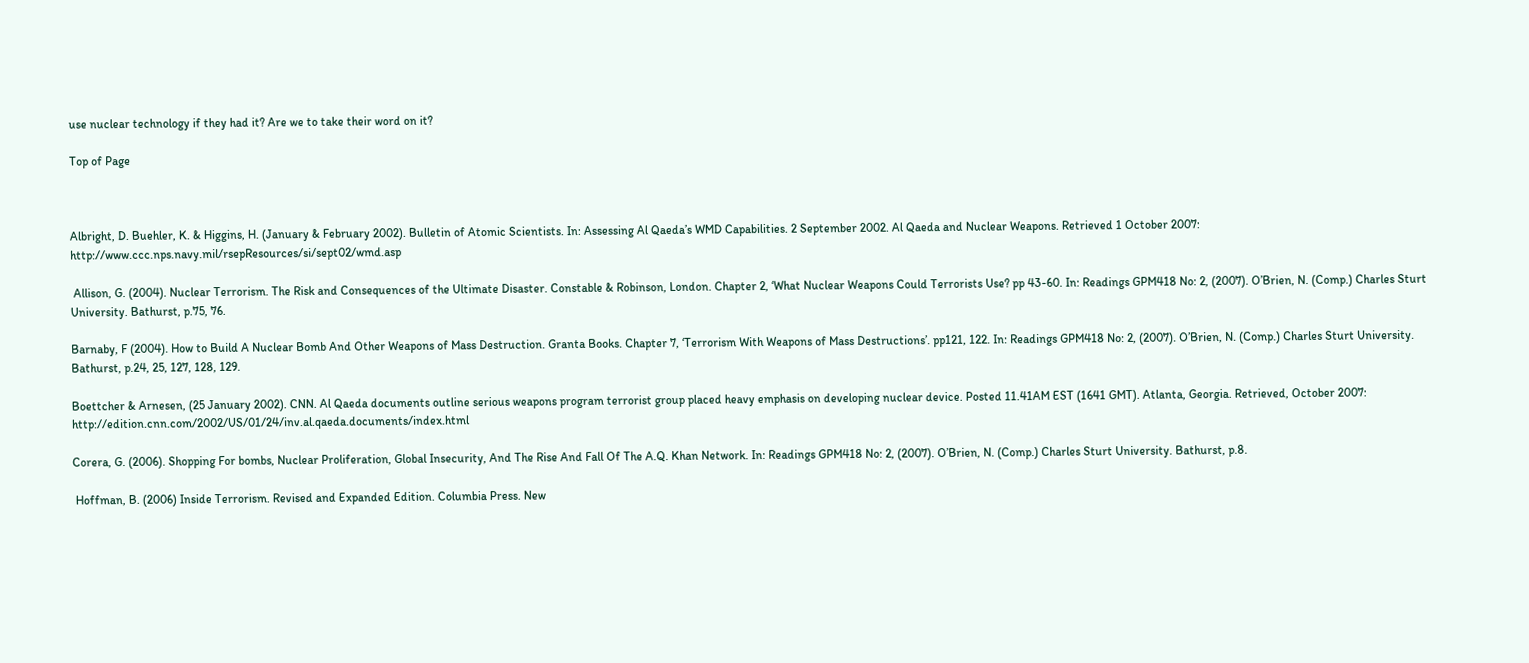use nuclear technology if they had it? Are we to take their word on it?

Top of Page



Albright, D. Buehler, K. & Higgins, H. (January & February 2002). Bulletin of Atomic Scientists. In: Assessing Al Qaeda’s WMD Capabilities. 2 September 2002. Al Qaeda and Nuclear Weapons. Retrieved 1 October 2007: http://www.ccc.nps.navy.mil/rsepResources/si/sept02/wmd.asp

 Allison, G. (2004). Nuclear Terrorism. The Risk and Consequences of the Ultimate Disaster. Constable & Robinson, London. Chapter 2, ‘What Nuclear Weapons Could Terrorists Use? pp 43-60. In: Readings GPM418 No: 2, (2007). O’Brien, N. (Comp.) Charles Sturt University. Bathurst, p.75, 76.

Barnaby, F (2004). How to Build A Nuclear Bomb And Other Weapons of Mass Destruction. Granta Books. Chapter 7, ‘Terrorism With Weapons of Mass Destructions’. pp121, 122. In: Readings GPM418 No: 2, (2007). O’Brien, N. (Comp.) Charles Sturt University. Bathurst, p.24, 25, 127, 128, 129.

Boettcher & Arnesen, (25 January 2002). CNN. Al Qaeda documents outline serious weapons program terrorist group placed heavy emphasis on developing nuclear device. Posted 11.41AM EST (1641 GMT). Atlanta, Georgia. Retrieved, October 2007: http://edition.cnn.com/2002/US/01/24/inv.al.qaeda.documents/index.html

Corera, G. (2006). Shopping For bombs, Nuclear Proliferation, Global Insecurity, And The Rise And Fall Of The A.Q. Khan Network. In: Readings GPM418 No: 2, (2007). O’Brien, N. (Comp.) Charles Sturt University. Bathurst, p.8.

 Hoffman, B. (2006) Inside Terrorism. Revised and Expanded Edition. Columbia Press. New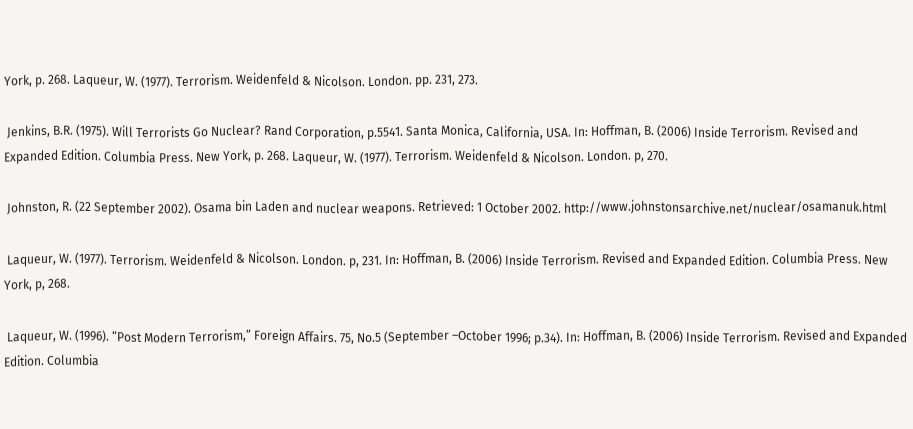York, p. 268. Laqueur, W. (1977). Terrorism. Weidenfeld & Nicolson. London. pp. 231, 273.

 Jenkins, B.R. (1975). Will Terrorists Go Nuclear? Rand Corporation, p.5541. Santa Monica, California, USA. In: Hoffman, B. (2006) Inside Terrorism. Revised and Expanded Edition. Columbia Press. New York, p. 268. Laqueur, W. (1977). Terrorism. Weidenfeld & Nicolson. London. p, 270.

 Johnston, R. (22 September 2002). Osama bin Laden and nuclear weapons. Retrieved: 1 October 2002. http://www.johnstonsarchive.net/nuclear/osamanuk.html

 Laqueur, W. (1977). Terrorism. Weidenfeld & Nicolson. London. p, 231. In: Hoffman, B. (2006) Inside Terrorism. Revised and Expanded Edition. Columbia Press. New York, p, 268.

 Laqueur, W. (1996). “Post Modern Terrorism,” Foreign Affairs. 75, No.5 (September –October 1996; p.34). In: Hoffman, B. (2006) Inside Terrorism. Revised and Expanded Edition. Columbia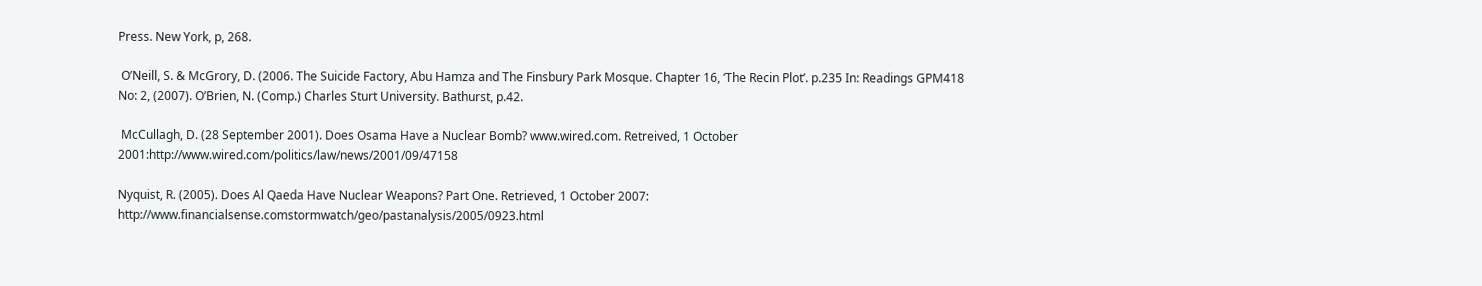Press. New York, p, 268.

 O’Neill, S. & McGrory, D. (2006. The Suicide Factory, Abu Hamza and The Finsbury Park Mosque. Chapter 16, ‘The Recin Plot’. p.235 In: Readings GPM418 No: 2, (2007). O’Brien, N. (Comp.) Charles Sturt University. Bathurst, p.42.

 McCullagh, D. (28 September 2001). Does Osama Have a Nuclear Bomb? www.wired.com. Retreived, 1 October 2001:http://www.wired.com/politics/law/news/2001/09/47158

Nyquist, R. (2005). Does Al Qaeda Have Nuclear Weapons? Part One. Retrieved, 1 October 2007: http://www.financialsense.comstormwatch/geo/pastanalysis/2005/0923.html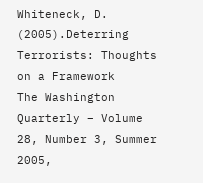Whiteneck, D. (2005).Deterring Terrorists: Thoughts on a Framework
The Washington Quarterly – Volume 28, Number 3, Summer 2005,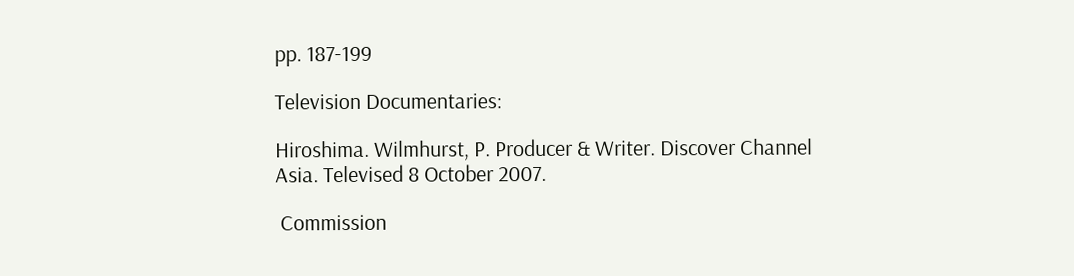pp. 187-199

Television Documentaries:

Hiroshima. Wilmhurst, P. Producer & Writer. Discover Channel Asia. Televised 8 October 2007.

 Commission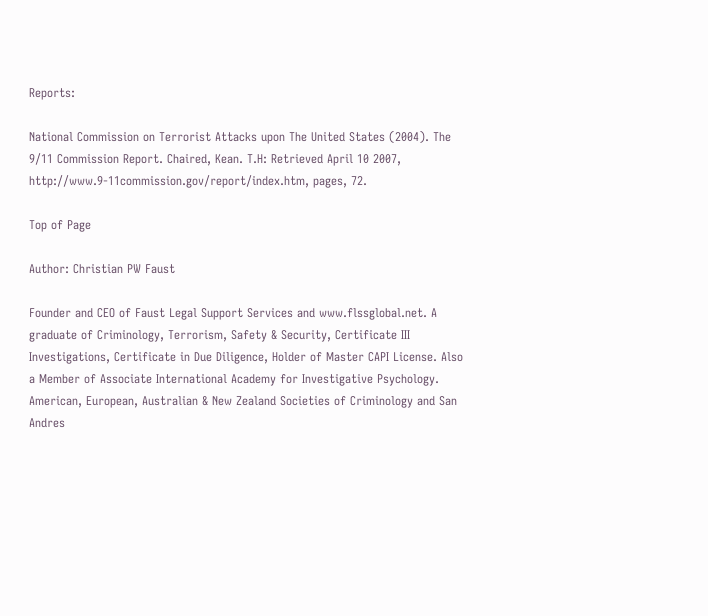Reports:

National Commission on Terrorist Attacks upon The United States (2004). The 9/11 Commission Report. Chaired, Kean. T.H: Retrieved April 10 2007, http://www.9-11commission.gov/report/index.htm, pages, 72.

Top of Page

Author: Christian PW Faust

Founder and CEO of Faust Legal Support Services and www.flssglobal.net. A graduate of Criminology, Terrorism, Safety & Security, Certificate III Investigations, Certificate in Due Diligence, Holder of Master CAPI License. Also a Member of Associate International Academy for Investigative Psychology. American, European, Australian & New Zealand Societies of Criminology and San Andres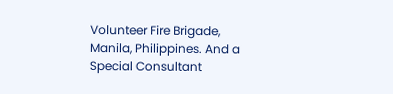Volunteer Fire Brigade, Manila, Philippines. And a Special Consultant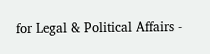for Legal & Political Affairs -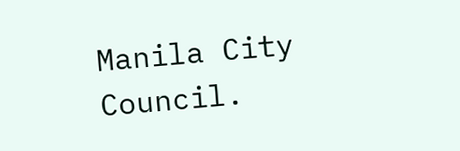Manila City Council.